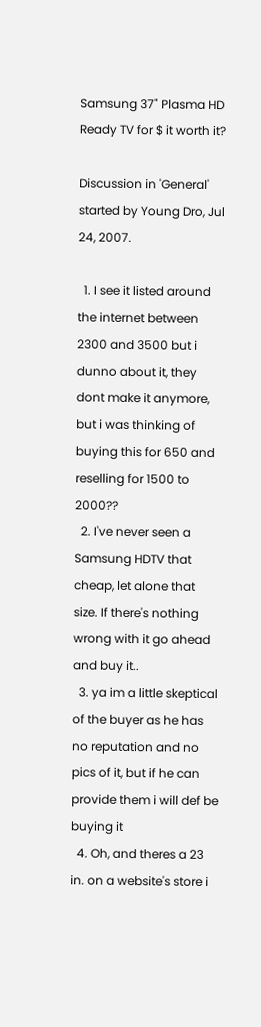Samsung 37" Plasma HD Ready TV for $ it worth it?

Discussion in 'General' started by Young Dro, Jul 24, 2007.

  1. I see it listed around the internet between 2300 and 3500 but i dunno about it, they dont make it anymore, but i was thinking of buying this for 650 and reselling for 1500 to 2000??
  2. I've never seen a Samsung HDTV that cheap, let alone that size. If there's nothing wrong with it go ahead and buy it..
  3. ya im a little skeptical of the buyer as he has no reputation and no pics of it, but if he can provide them i will def be buying it
  4. Oh, and theres a 23 in. on a website's store i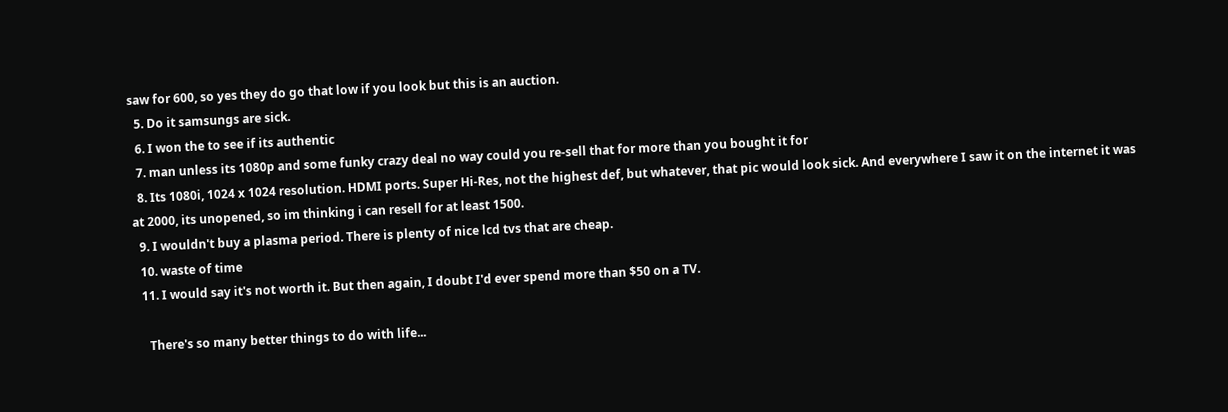saw for 600, so yes they do go that low if you look but this is an auction.
  5. Do it samsungs are sick.
  6. I won the to see if its authentic
  7. man unless its 1080p and some funky crazy deal no way could you re-sell that for more than you bought it for
  8. Its 1080i, 1024 x 1024 resolution. HDMI ports. Super Hi-Res, not the highest def, but whatever, that pic would look sick. And everywhere I saw it on the internet it was at 2000, its unopened, so im thinking i can resell for at least 1500.
  9. I wouldn't buy a plasma period. There is plenty of nice lcd tvs that are cheap.
  10. waste of time
  11. I would say it's not worth it. But then again, I doubt I'd ever spend more than $50 on a TV.

    There's so many better things to do with life...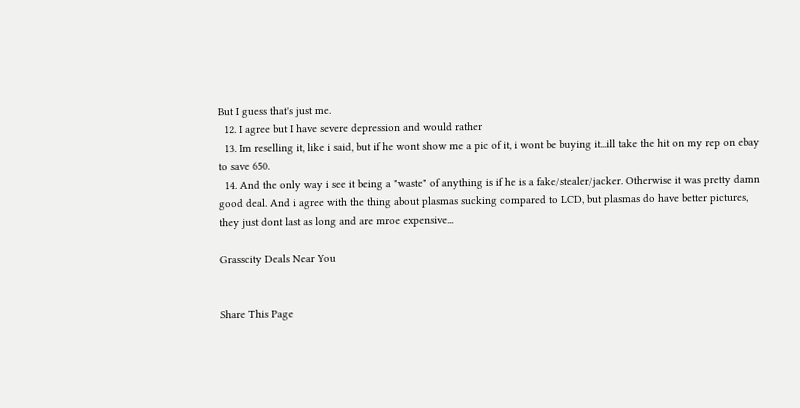But I guess that's just me.
  12. I agree but I have severe depression and would rather
  13. Im reselling it, like i said, but if he wont show me a pic of it, i wont be buying it...ill take the hit on my rep on ebay to save 650.
  14. And the only way i see it being a "waste" of anything is if he is a fake/stealer/jacker. Otherwise it was pretty damn good deal. And i agree with the thing about plasmas sucking compared to LCD, but plasmas do have better pictures, they just dont last as long and are mroe expensive...

Grasscity Deals Near You


Share This Page